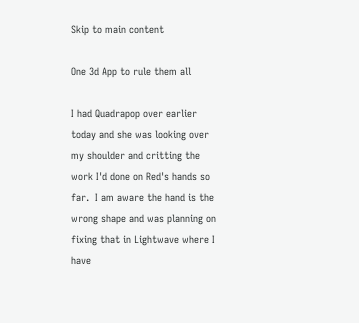Skip to main content

One 3d App to rule them all

I had Quadrapop over earlier today and she was looking over my shoulder and critting the work I'd done on Red's hands so far.  I am aware the hand is the wrong shape and was planning on fixing that in Lightwave where I have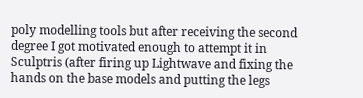poly modelling tools but after receiving the second degree I got motivated enough to attempt it in Sculptris (after firing up Lightwave and fixing the hands on the base models and putting the legs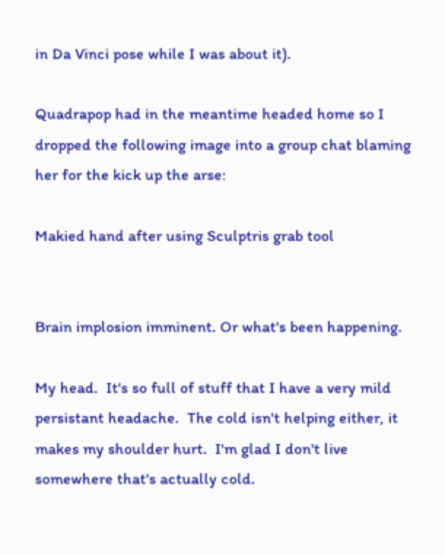in Da Vinci pose while I was about it).

Quadrapop had in the meantime headed home so I dropped the following image into a group chat blaming her for the kick up the arse:

Makied hand after using Sculptris grab tool


Brain implosion imminent. Or what's been happening.

My head.  It's so full of stuff that I have a very mild persistant headache.  The cold isn't helping either, it makes my shoulder hurt.  I'm glad I don't live somewhere that's actually cold.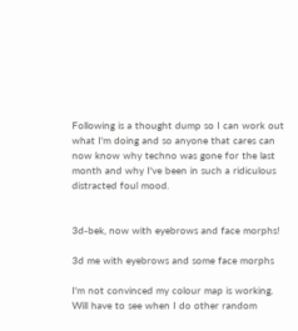Following is a thought dump so I can work out what I'm doing and so anyone that cares can now know why techno was gone for the last month and why I've been in such a ridiculous distracted foul mood.


3d-bek, now with eyebrows and face morphs!

3d me with eyebrows and some face morphs

I'm not convinced my colour map is working.  Will have to see when I do other random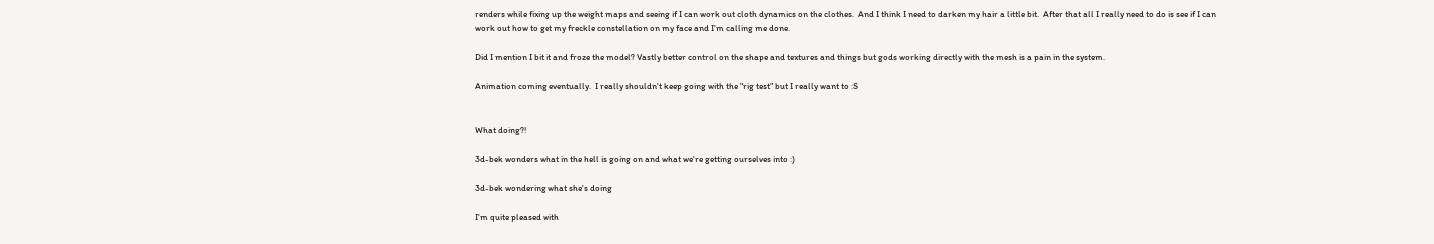renders while fixing up the weight maps and seeing if I can work out cloth dynamics on the clothes.  And I think I need to darken my hair a little bit.  After that all I really need to do is see if I can work out how to get my freckle constellation on my face and I'm calling me done.

Did I mention I bit it and froze the model? Vastly better control on the shape and textures and things but gods working directly with the mesh is a pain in the system.

Animation coming eventually.  I really shouldn't keep going with the "rig test" but I really want to :S


What doing?!

3d-bek wonders what in the hell is going on and what we're getting ourselves into :)

3d-bek wondering what she's doing

I'm quite pleased with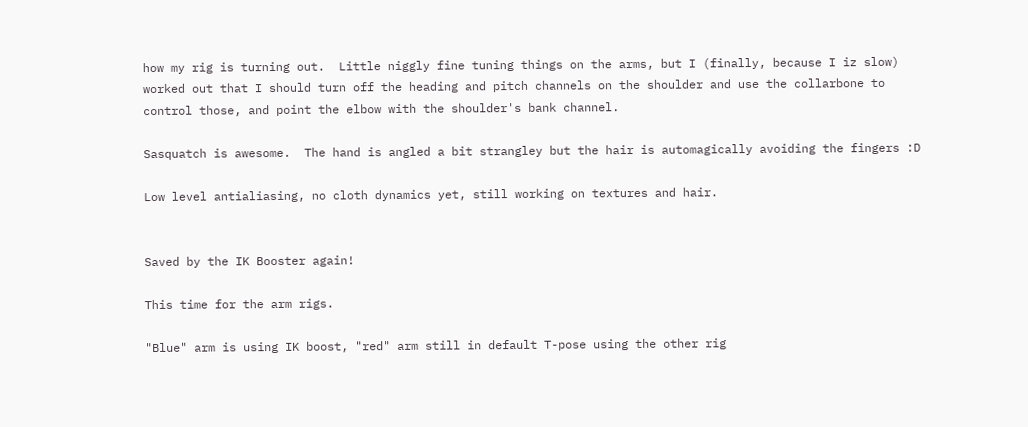how my rig is turning out.  Little niggly fine tuning things on the arms, but I (finally, because I iz slow) worked out that I should turn off the heading and pitch channels on the shoulder and use the collarbone to control those, and point the elbow with the shoulder's bank channel.

Sasquatch is awesome.  The hand is angled a bit strangley but the hair is automagically avoiding the fingers :D

Low level antialiasing, no cloth dynamics yet, still working on textures and hair.


Saved by the IK Booster again!

This time for the arm rigs.

"Blue" arm is using IK boost, "red" arm still in default T-pose using the other rig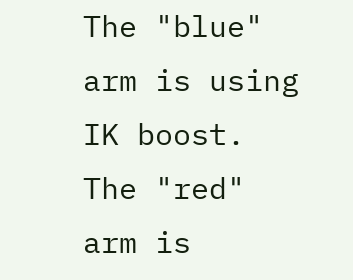The "blue" arm is using IK boost.  The "red" arm is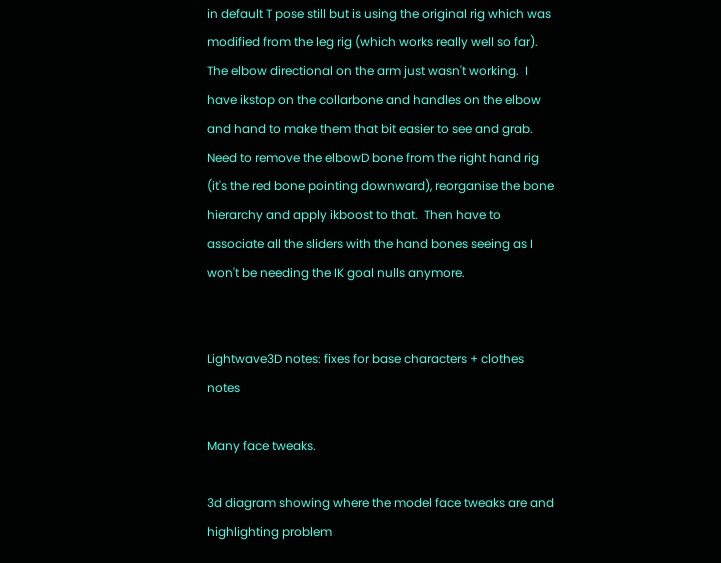in default T pose still but is using the original rig which was modified from the leg rig (which works really well so far).  The elbow directional on the arm just wasn't working.  I have ikstop on the collarbone and handles on the elbow and hand to make them that bit easier to see and grab.  Need to remove the elbowD bone from the right hand rig (it's the red bone pointing downward), reorganise the bone hierarchy and apply ikboost to that.  Then have to associate all the sliders with the hand bones seeing as I won't be needing the IK goal nulls anymore.


Lightwave3D notes: fixes for base characters + clothes notes

Many face tweaks.

3d diagram showing where the model face tweaks are and highlighting problem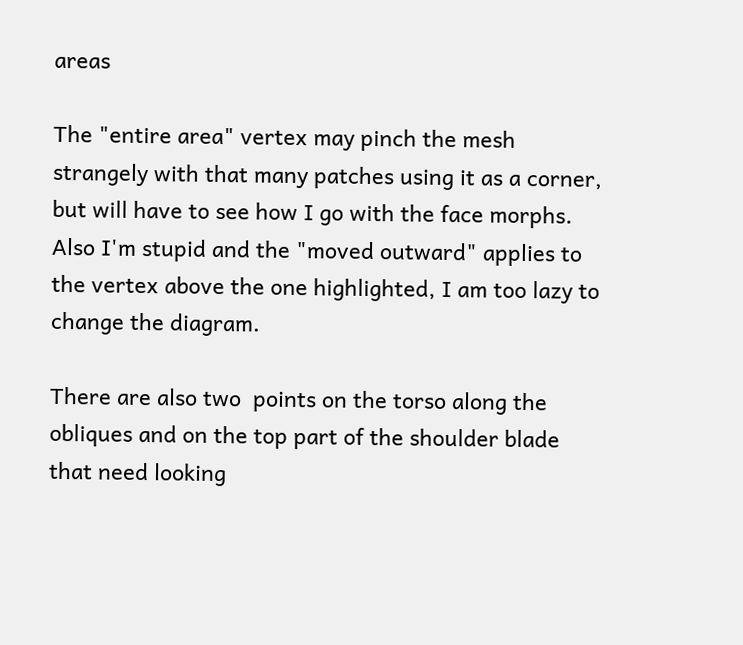areas

The "entire area" vertex may pinch the mesh strangely with that many patches using it as a corner, but will have to see how I go with the face morphs.  Also I'm stupid and the "moved outward" applies to the vertex above the one highlighted, I am too lazy to change the diagram.

There are also two  points on the torso along the obliques and on the top part of the shoulder blade that need looking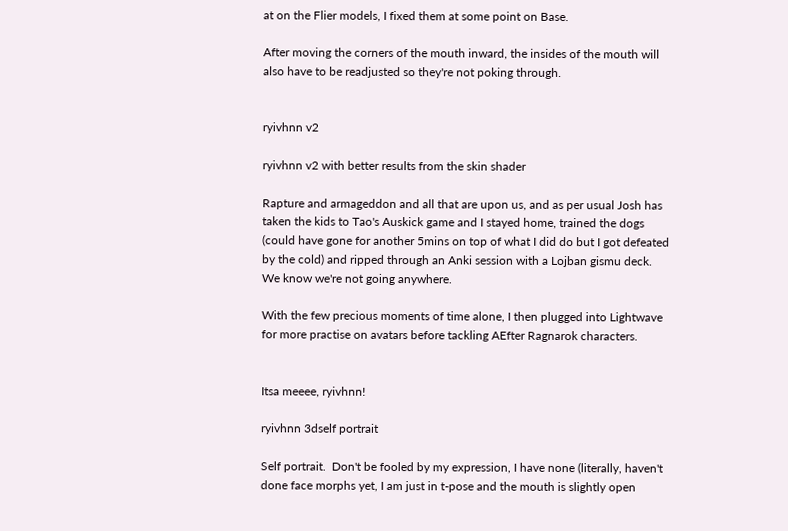at on the Flier models, I fixed them at some point on Base.

After moving the corners of the mouth inward, the insides of the mouth will also have to be readjusted so they're not poking through.


ryivhnn v2

ryivhnn v2 with better results from the skin shader

Rapture and armageddon and all that are upon us, and as per usual Josh has taken the kids to Tao's Auskick game and I stayed home, trained the dogs (could have gone for another 5mins on top of what I did do but I got defeated by the cold) and ripped through an Anki session with a Lojban gismu deck.  We know we're not going anywhere.

With the few precious moments of time alone, I then plugged into Lightwave for more practise on avatars before tackling AEfter Ragnarok characters.


Itsa meeee, ryivhnn!

ryivhnn 3dself portrait

Self portrait.  Don't be fooled by my expression, I have none (literally, haven't done face morphs yet, I am just in t-pose and the mouth is slightly open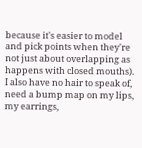because it's easier to model and pick points when they're not just about overlapping as happens with closed mouths).  I also have no hair to speak of, need a bump map on my lips, my earrings,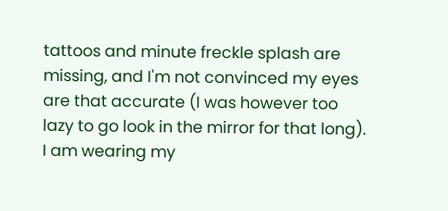tattoos and minute freckle splash are missing, and I'm not convinced my eyes are that accurate (I was however too lazy to go look in the mirror for that long).  I am wearing my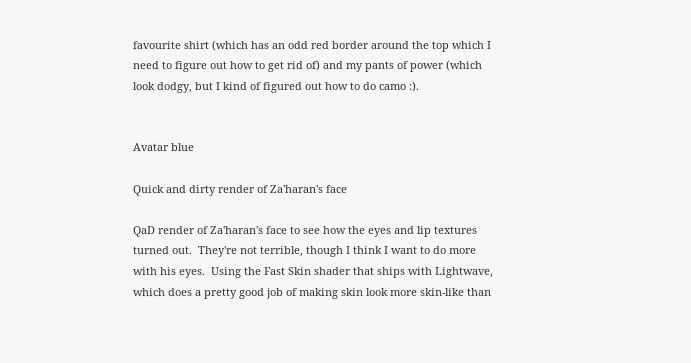favourite shirt (which has an odd red border around the top which I need to figure out how to get rid of) and my pants of power (which look dodgy, but I kind of figured out how to do camo :).


Avatar blue

Quick and dirty render of Za'haran's face

QaD render of Za'haran's face to see how the eyes and lip textures turned out.  They're not terrible, though I think I want to do more with his eyes.  Using the Fast Skin shader that ships with Lightwave, which does a pretty good job of making skin look more skin-like than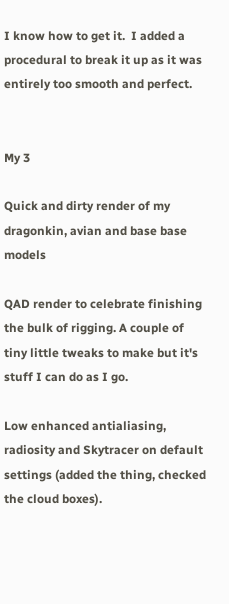I know how to get it.  I added a procedural to break it up as it was entirely too smooth and perfect.


My 3

Quick and dirty render of my dragonkin, avian and base base models

QAD render to celebrate finishing the bulk of rigging. A couple of tiny little tweaks to make but it's stuff I can do as I go.

Low enhanced antialiasing, radiosity and Skytracer on default settings (added the thing, checked the cloud boxes).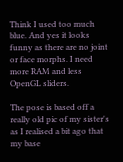Think I used too much blue. And yes it looks funny as there are no joint or face morphs. I need more RAM and less OpenGL sliders.

The pose is based off a really old pic of my sister's as I realised a bit ago that my base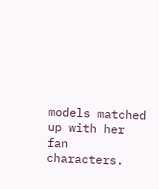models matched up with her fan characters.